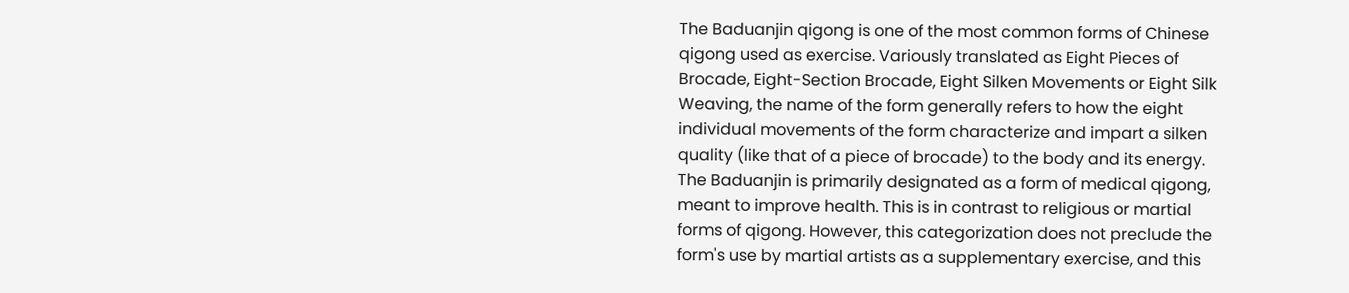The Baduanjin qigong is one of the most common forms of Chinese qigong used as exercise. Variously translated as Eight Pieces of Brocade, Eight-Section Brocade, Eight Silken Movements or Eight Silk Weaving, the name of the form generally refers to how the eight individual movements of the form characterize and impart a silken quality (like that of a piece of brocade) to the body and its energy. The Baduanjin is primarily designated as a form of medical qigong, meant to improve health. This is in contrast to religious or martial forms of qigong. However, this categorization does not preclude the form's use by martial artists as a supplementary exercise, and this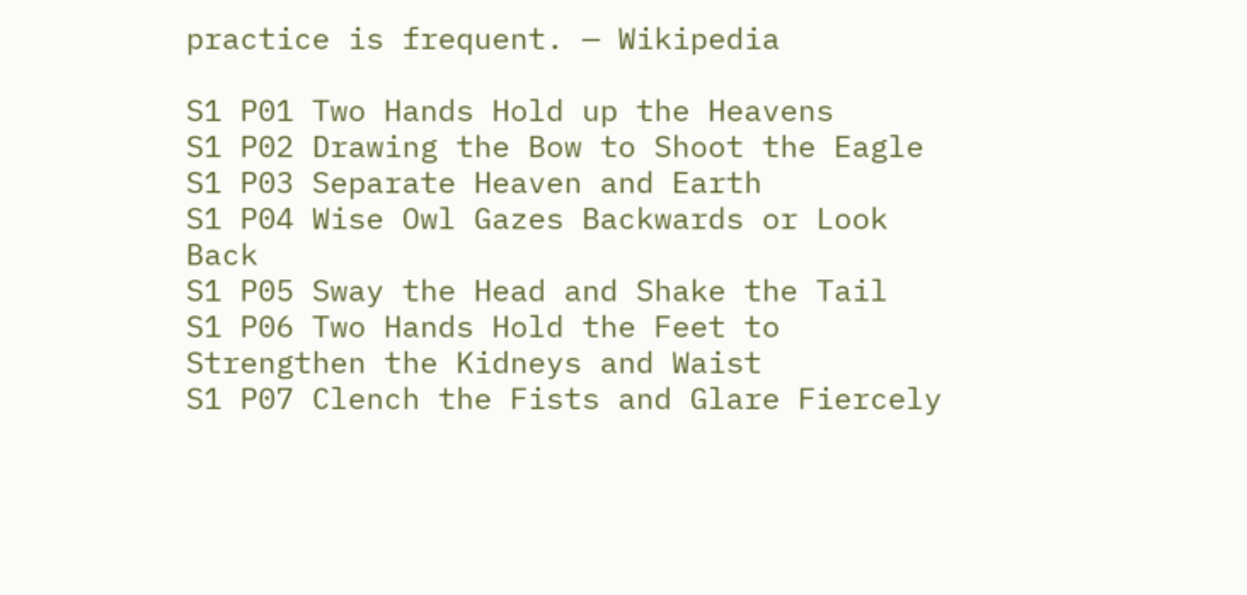practice is frequent. — Wikipedia

S1 P01 Two Hands Hold up the Heavens
S1 P02 Drawing the Bow to Shoot the Eagle
S1 P03 Separate Heaven and Earth
S1 P04 Wise Owl Gazes Backwards or Look Back
S1 P05 Sway the Head and Shake the Tail
S1 P06 Two Hands Hold the Feet to Strengthen the Kidneys and Waist
S1 P07 Clench the Fists and Glare Fiercely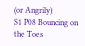(or Angrily)
S1 P08 Bouncing on the Toes